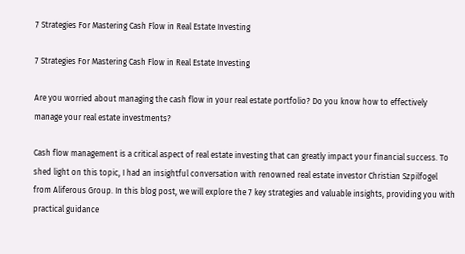7 Strategies For Mastering Cash Flow in Real Estate Investing

7 Strategies For Mastering Cash Flow in Real Estate Investing

Are you worried about managing the cash flow in your real estate portfolio? Do you know how to effectively manage your real estate investments?

Cash flow management is a critical aspect of real estate investing that can greatly impact your financial success. To shed light on this topic, I had an insightful conversation with renowned real estate investor Christian Szpilfogel from Aliferous Group. In this blog post, we will explore the 7 key strategies and valuable insights, providing you with practical guidance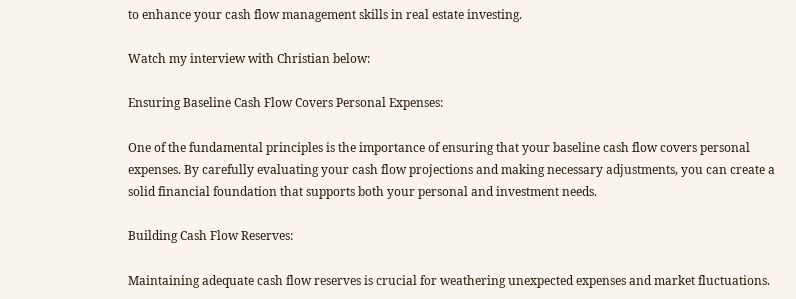to enhance your cash flow management skills in real estate investing.

Watch my interview with Christian below:

Ensuring Baseline Cash Flow Covers Personal Expenses:

One of the fundamental principles is the importance of ensuring that your baseline cash flow covers personal expenses. By carefully evaluating your cash flow projections and making necessary adjustments, you can create a solid financial foundation that supports both your personal and investment needs.

Building Cash Flow Reserves:

Maintaining adequate cash flow reserves is crucial for weathering unexpected expenses and market fluctuations.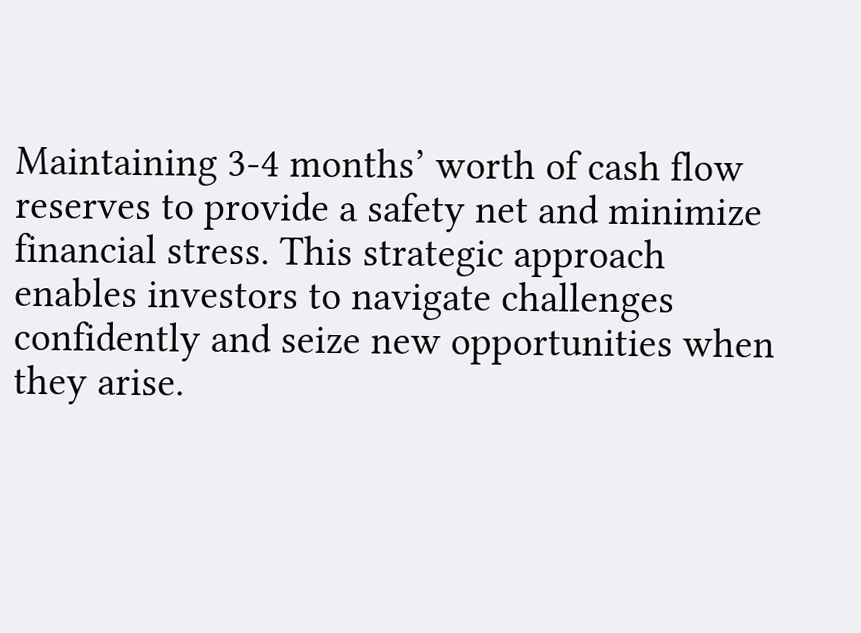Maintaining 3-4 months’ worth of cash flow reserves to provide a safety net and minimize financial stress. This strategic approach enables investors to navigate challenges confidently and seize new opportunities when they arise.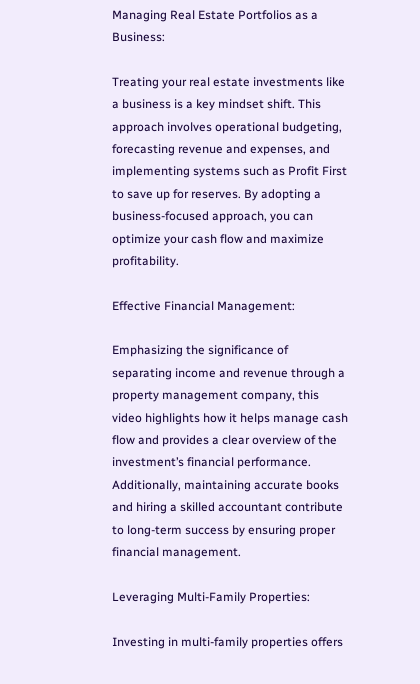Managing Real Estate Portfolios as a Business:

Treating your real estate investments like a business is a key mindset shift. This approach involves operational budgeting, forecasting revenue and expenses, and implementing systems such as Profit First to save up for reserves. By adopting a business-focused approach, you can optimize your cash flow and maximize profitability.

Effective Financial Management:

Emphasizing the significance of separating income and revenue through a property management company, this video highlights how it helps manage cash flow and provides a clear overview of the investment’s financial performance. Additionally, maintaining accurate books and hiring a skilled accountant contribute to long-term success by ensuring proper financial management.

Leveraging Multi-Family Properties:

Investing in multi-family properties offers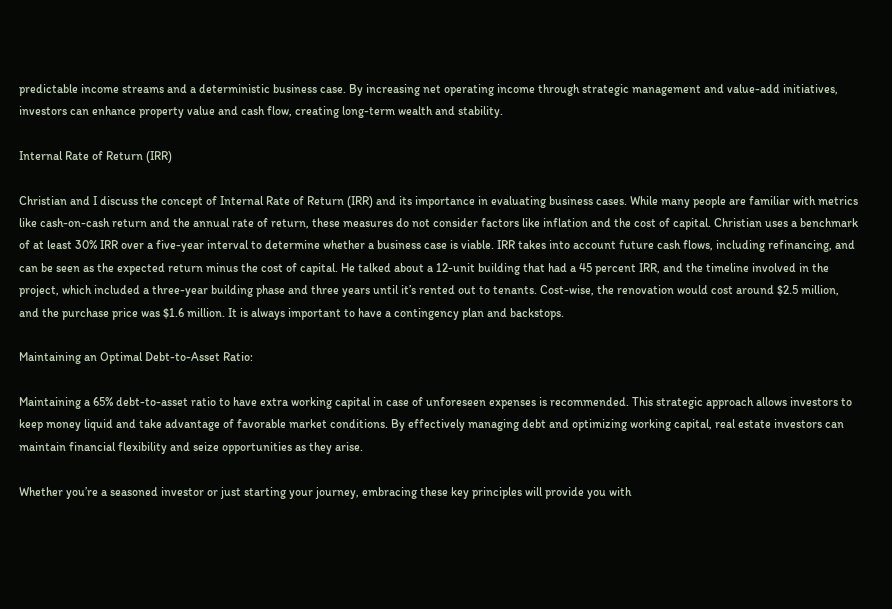predictable income streams and a deterministic business case. By increasing net operating income through strategic management and value-add initiatives, investors can enhance property value and cash flow, creating long-term wealth and stability.

Internal Rate of Return (IRR)

Christian and I discuss the concept of Internal Rate of Return (IRR) and its importance in evaluating business cases. While many people are familiar with metrics like cash-on-cash return and the annual rate of return, these measures do not consider factors like inflation and the cost of capital. Christian uses a benchmark of at least 30% IRR over a five-year interval to determine whether a business case is viable. IRR takes into account future cash flows, including refinancing, and can be seen as the expected return minus the cost of capital. He talked about a 12-unit building that had a 45 percent IRR, and the timeline involved in the project, which included a three-year building phase and three years until it’s rented out to tenants. Cost-wise, the renovation would cost around $2.5 million, and the purchase price was $1.6 million. It is always important to have a contingency plan and backstops.

Maintaining an Optimal Debt-to-Asset Ratio:

Maintaining a 65% debt-to-asset ratio to have extra working capital in case of unforeseen expenses is recommended. This strategic approach allows investors to keep money liquid and take advantage of favorable market conditions. By effectively managing debt and optimizing working capital, real estate investors can maintain financial flexibility and seize opportunities as they arise.

Whether you’re a seasoned investor or just starting your journey, embracing these key principles will provide you with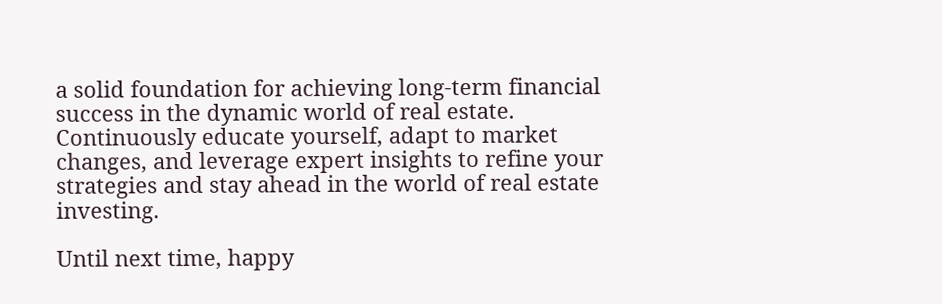a solid foundation for achieving long-term financial success in the dynamic world of real estate. Continuously educate yourself, adapt to market changes, and leverage expert insights to refine your strategies and stay ahead in the world of real estate investing.

Until next time, happy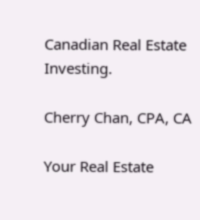Canadian Real Estate Investing.

Cherry Chan, CPA, CA

Your Real Estate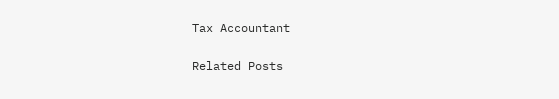Tax Accountant

Related Posts